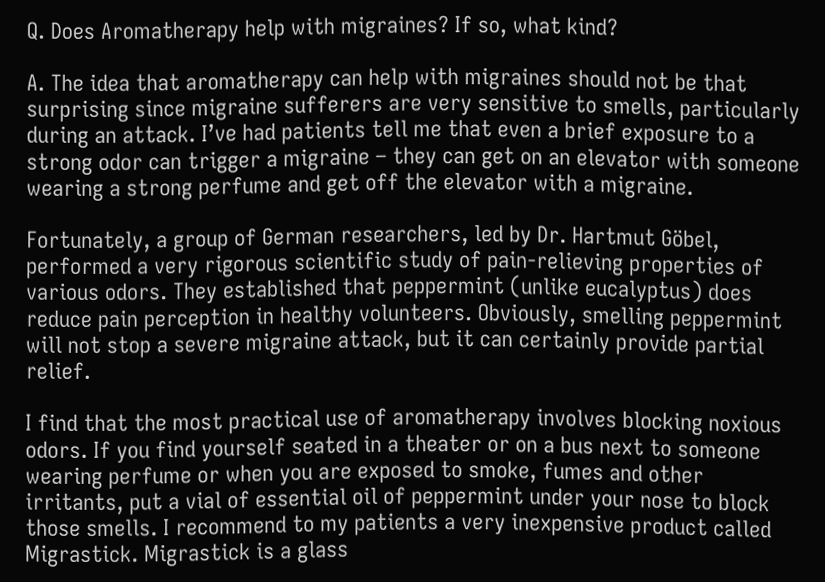Q. Does Aromatherapy help with migraines? If so, what kind?

A. The idea that aromatherapy can help with migraines should not be that surprising since migraine sufferers are very sensitive to smells, particularly during an attack. I’ve had patients tell me that even a brief exposure to a strong odor can trigger a migraine – they can get on an elevator with someone wearing a strong perfume and get off the elevator with a migraine.

Fortunately, a group of German researchers, led by Dr. Hartmut Göbel, performed a very rigorous scientific study of pain-relieving properties of various odors. They established that peppermint (unlike eucalyptus) does reduce pain perception in healthy volunteers. Obviously, smelling peppermint will not stop a severe migraine attack, but it can certainly provide partial relief.

I find that the most practical use of aromatherapy involves blocking noxious odors. If you find yourself seated in a theater or on a bus next to someone wearing perfume or when you are exposed to smoke, fumes and other irritants, put a vial of essential oil of peppermint under your nose to block those smells. I recommend to my patients a very inexpensive product called Migrastick. Migrastick is a glass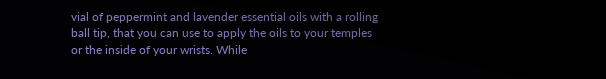vial of peppermint and lavender essential oils with a rolling ball tip, that you can use to apply the oils to your temples or the inside of your wrists. While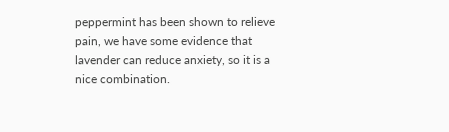peppermint has been shown to relieve pain, we have some evidence that lavender can reduce anxiety, so it is a nice combination.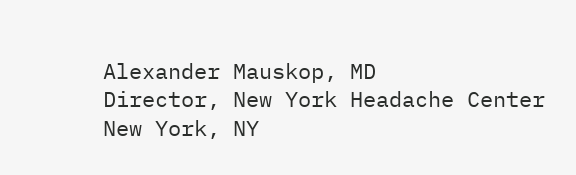Alexander Mauskop, MD
Director, New York Headache Center
New York, NY